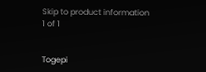Skip to product information
1 of 1


Togepi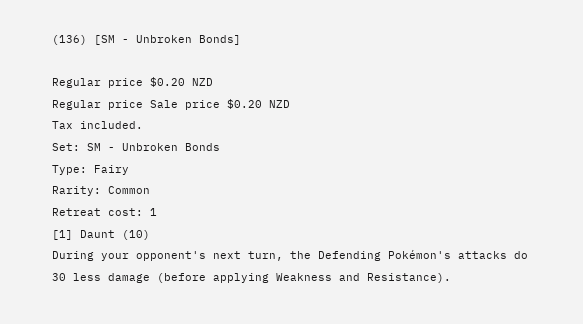(136) [SM - Unbroken Bonds]

Regular price $0.20 NZD
Regular price Sale price $0.20 NZD
Tax included.
Set: SM - Unbroken Bonds
Type: Fairy
Rarity: Common
Retreat cost: 1
[1] Daunt (10)
During your opponent's next turn, the Defending Pokémon's attacks do 30 less damage (before applying Weakness and Resistance).